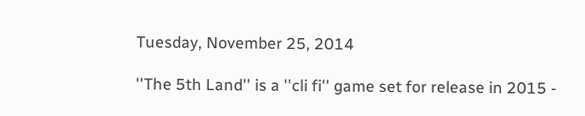Tuesday, November 25, 2014

''The 5th Land'' is a ''cli fi'' game set for release in 2015 -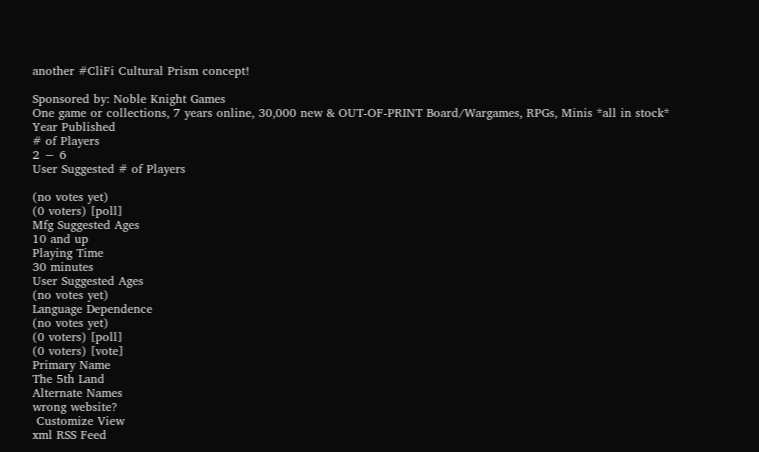another #CliFi Cultural Prism concept!

Sponsored by: Noble Knight Games
One game or collections, 7 years online, 30,000 new & OUT-OF-PRINT Board/Wargames, RPGs, Minis *all in stock*
Year Published
# of Players
2 − 6
User Suggested # of Players

(no votes yet)
(0 voters) [poll]
Mfg Suggested Ages
10 and up
Playing Time
30 minutes
User Suggested Ages
(no votes yet)
Language Dependence
(no votes yet)
(0 voters) [poll]
(0 voters) [vote]
Primary Name
The 5th Land
Alternate Names
wrong website?
 Customize View
xml RSS Feed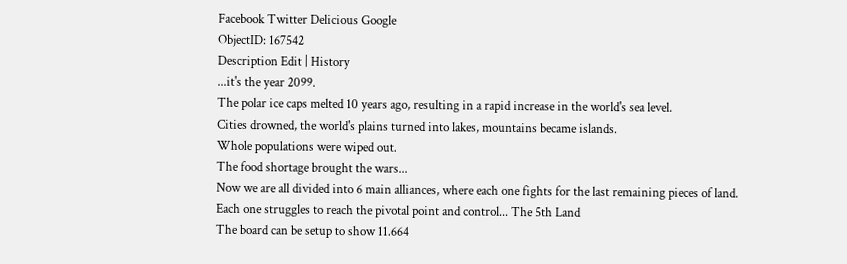Facebook Twitter Delicious Google
ObjectID: 167542
Description Edit | History
...it's the year 2099.
The polar ice caps melted 10 years ago, resulting in a rapid increase in the world's sea level.
Cities drowned, the world's plains turned into lakes, mountains became islands.
Whole populations were wiped out.
The food shortage brought the wars...
Now we are all divided into 6 main alliances, where each one fights for the last remaining pieces of land.
Each one struggles to reach the pivotal point and control... The 5th Land
The board can be setup to show 11.664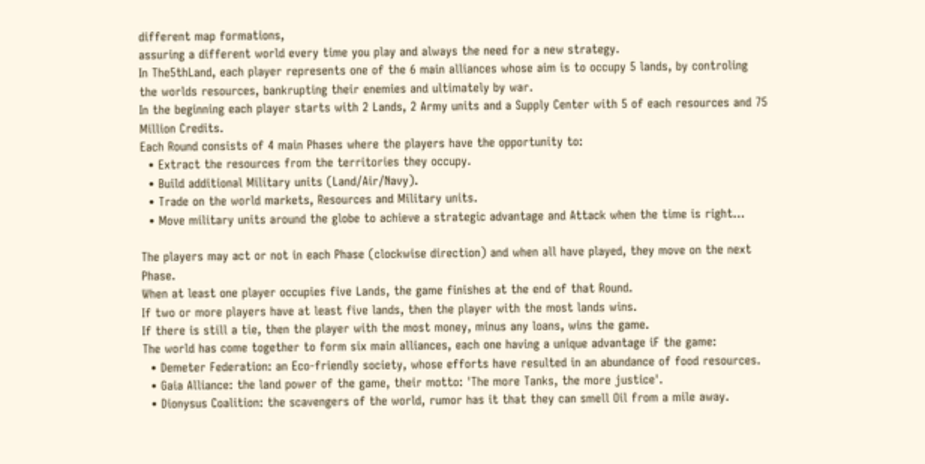different map formations,
assuring a different world every time you play and always the need for a new strategy.
In The5thLand, each player represents one of the 6 main alliances whose aim is to occupy 5 lands, by controling the worlds resources, bankrupting their enemies and ultimately by war.
In the beginning each player starts with 2 Lands, 2 Army units and a Supply Center with 5 of each resources and 75 Million Credits.
Each Round consists of 4 main Phases where the players have the opportunity to:
  • Extract the resources from the territories they occupy.
  • Build additional Military units (Land/Air/Navy).
  • Trade on the world markets, Resources and Military units.
  • Move military units around the globe to achieve a strategic advantage and Attack when the time is right...

The players may act or not in each Phase (clockwise direction) and when all have played, they move on the next Phase.
When at least one player occupies five Lands, the game finishes at the end of that Round.
If two or more players have at least five lands, then the player with the most lands wins.
If there is still a tie, then the player with the most money, minus any loans, wins the game.
The world has come together to form six main alliances, each one having a unique advantage iF the game:
  • Demeter Federation: an Eco-friendly society, whose efforts have resulted in an abundance of food resources.
  • Gaia Alliance: the land power of the game, their motto: 'The more Tanks, the more justice'.
  • Dionysus Coalition: the scavengers of the world, rumor has it that they can smell Oil from a mile away.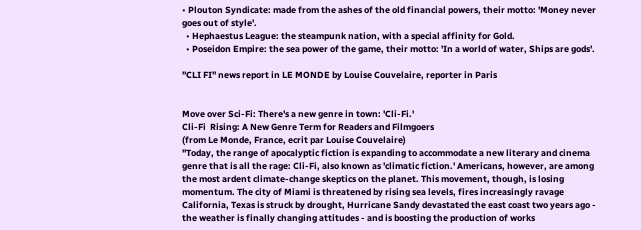• Plouton Syndicate: made from the ashes of the old financial powers, their motto: 'Money never goes out of style'.
  • Hephaestus League: the steampunk nation, with a special affinity for Gold.
  • Poseidon Empire: the sea power of the game, their motto: 'In a world of water, Ships are gods'.

''CLI FI'' news report in LE MONDE by Louise Couvelaire, reporter in Paris


Move over Sci-Fi: There's a new genre in town: 'Cli-Fi.'
Cli-Fi  Rising: A New Genre Term for Readers and Filmgoers
(from Le Monde, France, ecrit par Louise Couvelaire)
"Today, the range of apocalyptic fiction is expanding to accommodate a new literary and cinema genre that is all the rage: Cli-Fi, also known as 'climatic fiction.' Americans, however, are among the most ardent climate-change skeptics on the planet. This movement, though, is losing momentum. The city of Miami is threatened by rising sea levels, fires increasingly ravage California, Texas is struck by drought, Hurricane Sandy devastated the east coast two years ago - the weather is finally changing attitudes - and is boosting the production of works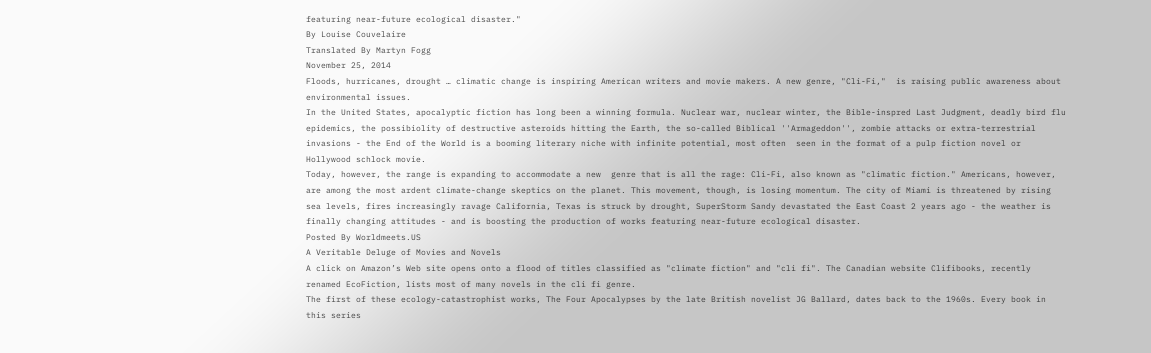featuring near-future ecological disaster."
By Louise Couvelaire
Translated By Martyn Fogg
November 25, 2014
Floods, hurricanes, drought … climatic change is inspiring American writers and movie makers. A new genre, "Cli-Fi,"  is raising public awareness about environmental issues.
In the United States, apocalyptic fiction has long been a winning formula. Nuclear war, nuclear winter, the Bible-inspred Last Judgment, deadly bird flu epidemics, the possibiolity of destructive asteroids hitting the Earth, the so-called Biblical ''Armageddon'', zombie attacks or extra-terrestrial invasions - the End of the World is a booming literary niche with infinite potential, most often  seen in the format of a pulp fiction novel or Hollywood schlock movie.
Today, however, the range is expanding to accommodate a new  genre that is all the rage: Cli-Fi, also known as "climatic fiction." Americans, however, are among the most ardent climate-change skeptics on the planet. This movement, though, is losing momentum. The city of Miami is threatened by rising sea levels, fires increasingly ravage California, Texas is struck by drought, SuperStorm Sandy devastated the East Coast 2 years ago - the weather is finally changing attitudes - and is boosting the production of works featuring near-future ecological disaster.
Posted By Worldmeets.US
A Veritable Deluge of Movies and Novels
A click on Amazon’s Web site opens onto a flood of titles classified as "climate fiction" and "cli fi". The Canadian website Clifibooks, recently renamed EcoFiction, lists most of many novels in the cli fi genre.
The first of these ecology-catastrophist works, The Four Apocalypses by the late British novelist JG Ballard, dates back to the 1960s. Every book in this series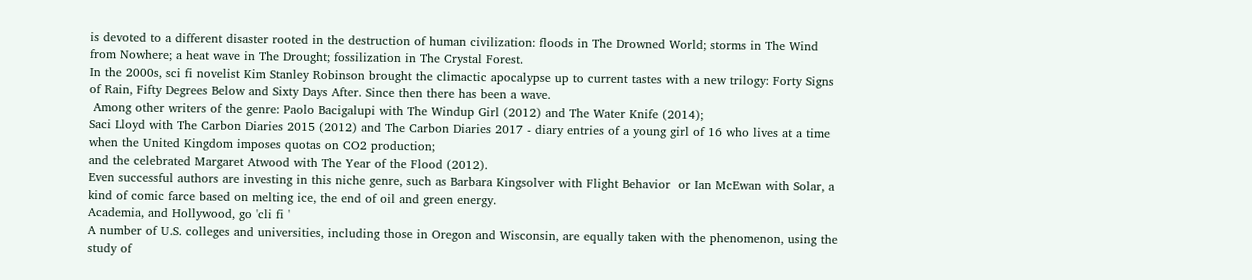is devoted to a different disaster rooted in the destruction of human civilization: floods in The Drowned World; storms in The Wind from Nowhere; a heat wave in The Drought; fossilization in The Crystal Forest.
In the 2000s, sci fi novelist Kim Stanley Robinson brought the climactic apocalypse up to current tastes with a new trilogy: Forty Signs of Rain, Fifty Degrees Below and Sixty Days After. Since then there has been a wave.
 Among other writers of the genre: Paolo Bacigalupi with The Windup Girl (2012) and The Water Knife (2014);
Saci Lloyd with The Carbon Diaries 2015 (2012) and The Carbon Diaries 2017 - diary entries of a young girl of 16 who lives at a time when the United Kingdom imposes quotas on CO2 production;
and the celebrated Margaret Atwood with The Year of the Flood (2012).
Even successful authors are investing in this niche genre, such as Barbara Kingsolver with Flight Behavior  or Ian McEwan with Solar, a kind of comic farce based on melting ice, the end of oil and green energy.
Academia, and Hollywood, go 'cli fi '
A number of U.S. colleges and universities, including those in Oregon and Wisconsin, are equally taken with the phenomenon, using the study of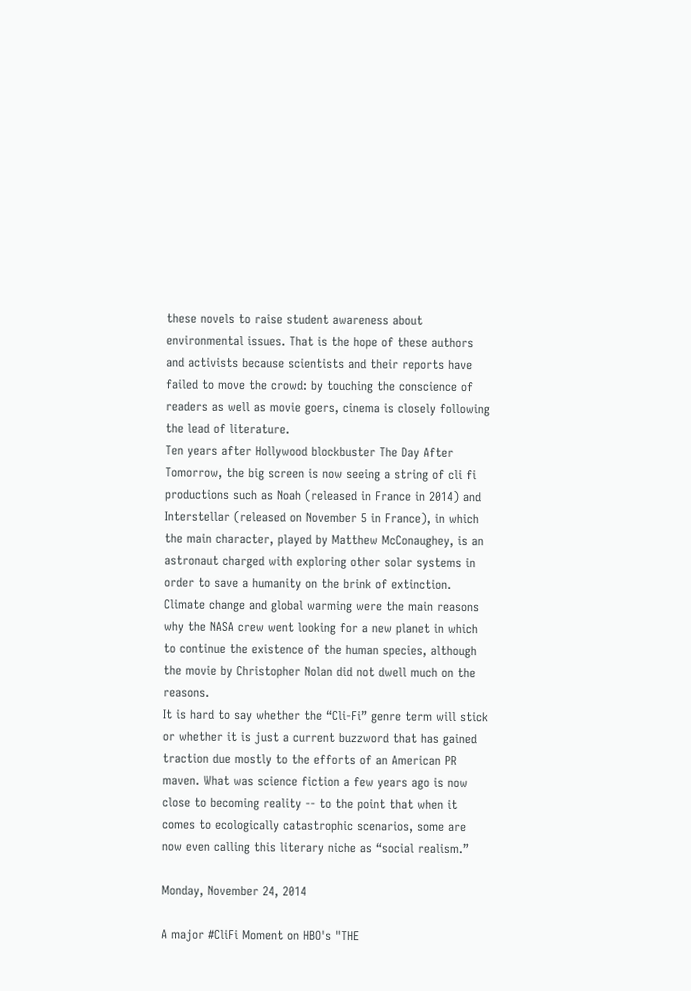these novels to raise student awareness about environmental issues. That is the hope of these authors and activists because scientists and their reports have failed to move the crowd: by touching the conscience of readers as well as movie goers, cinema is closely following the lead of literature.
Ten years after Hollywood blockbuster The Day After Tomorrow, the big screen is now seeing a string of cli fi productions such as Noah (released in France in 2014) and Interstellar (released on November 5 in France), in which the main character, played by Matthew McConaughey, is an astronaut charged with exploring other solar systems in order to save a humanity on the brink of extinction. Climate change and global warming were the main reasons why the NASA crew went looking for a new planet in which to continue the existence of the human species, although the movie by Christopher Nolan did not dwell much on the reasons.
It is hard to say whether the “Cli-Fi” genre term will stick or whether it is just a current buzzword that has gained traction due mostly to the efforts of an American PR maven. What was science fiction a few years ago is now close to becoming reality -- to the point that when it comes to ecologically catastrophic scenarios, some are now even calling this literary niche as “social realism.”

Monday, November 24, 2014

A major #CliFi Moment on HBO's "THE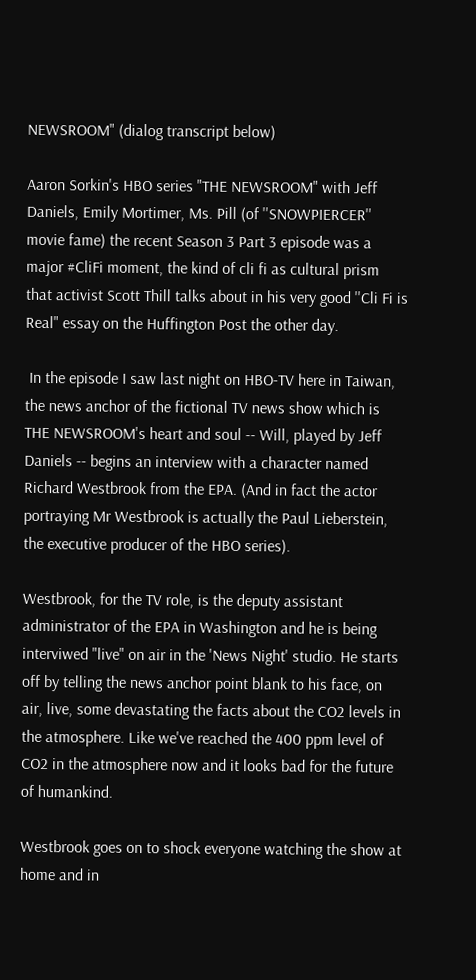NEWSROOM" (dialog transcript below)

Aaron Sorkin's HBO series "THE NEWSROOM" with Jeff Daniels, Emily Mortimer, Ms. Pill (of ''SNOWPIERCER'' movie fame) the recent Season 3 Part 3 episode was a major #CliFi moment, the kind of cli fi as cultural prism that activist Scott Thill talks about in his very good ''Cli Fi is Real" essay on the Huffington Post the other day.

 In the episode I saw last night on HBO-TV here in Taiwan, the news anchor of the fictional TV news show which is THE NEWSROOM's heart and soul -- Will, played by Jeff Daniels -- begins an interview with a character named Richard Westbrook from the EPA. (And in fact the actor portraying Mr Westbrook is actually the Paul Lieberstein, the executive producer of the HBO series).

Westbrook, for the TV role, is the deputy assistant administrator of the EPA in Washington and he is being interviwed "live" on air in the 'News Night' studio. He starts off by telling the news anchor point blank to his face, on air, live, some devastating the facts about the CO2 levels in the atmosphere. Like we've reached the 400 ppm level of CO2 in the atmosphere now and it looks bad for the future of humankind.

Westbrook goes on to shock everyone watching the show at home and in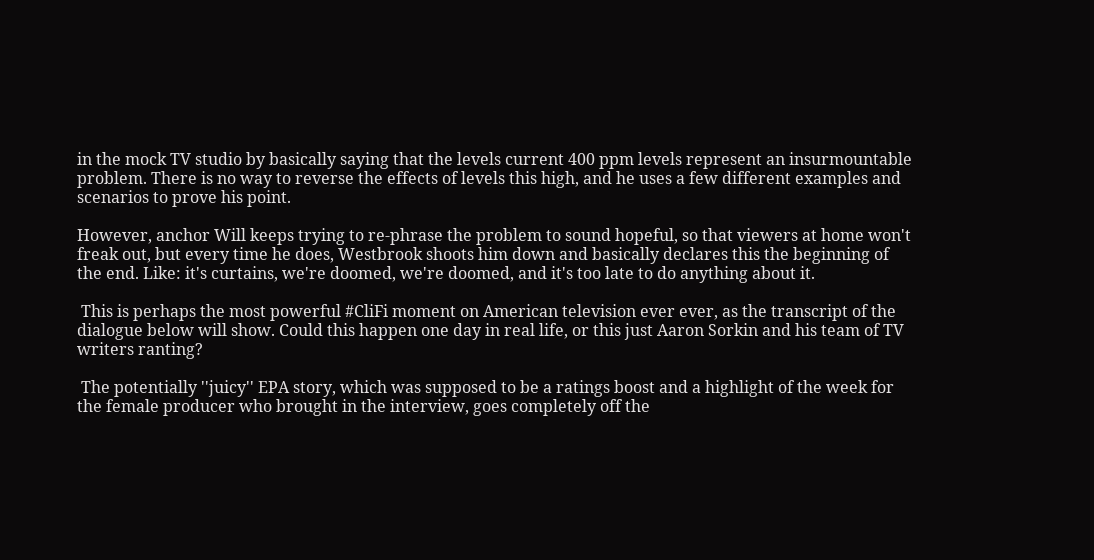in the mock TV studio by basically saying that the levels current 400 ppm levels represent an insurmountable problem. There is no way to reverse the effects of levels this high, and he uses a few different examples and scenarios to prove his point.

However, anchor Will keeps trying to re-phrase the problem to sound hopeful, so that viewers at home won't freak out, but every time he does, Westbrook shoots him down and basically declares this the beginning of the end. Like: it's curtains, we're doomed, we're doomed, and it's too late to do anything about it.

 This is perhaps the most powerful #CliFi moment on American television ever ever, as the transcript of the dialogue below will show. Could this happen one day in real life, or this just Aaron Sorkin and his team of TV writers ranting?

 The potentially ''juicy'' EPA story, which was supposed to be a ratings boost and a highlight of the week for the female producer who brought in the interview, goes completely off the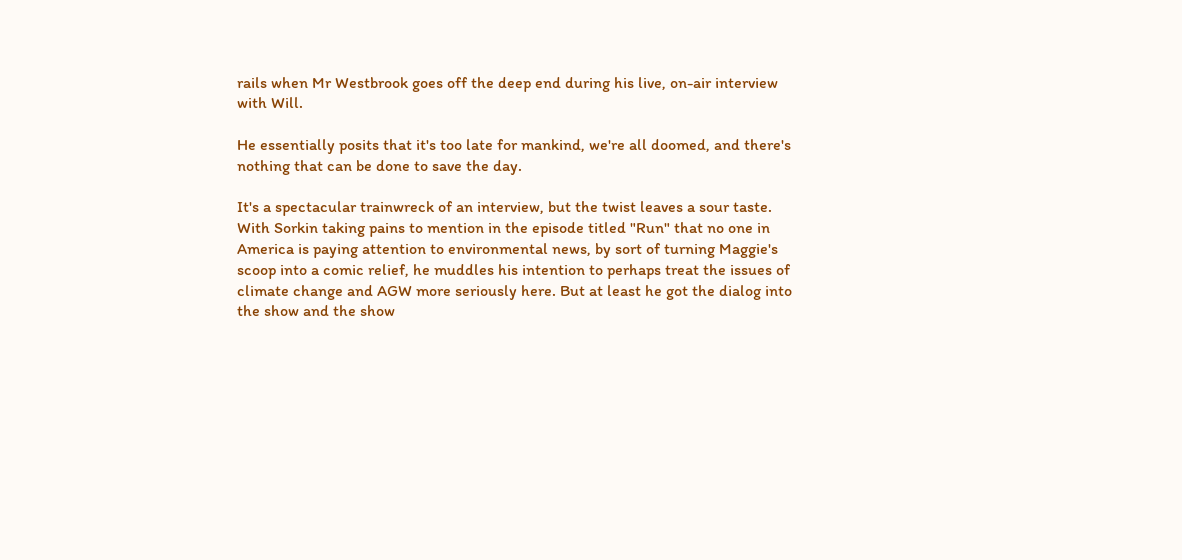rails when Mr Westbrook goes off the deep end during his live, on-air interview with Will.

He essentially posits that it's too late for mankind, we're all doomed, and there's nothing that can be done to save the day.

It's a spectacular trainwreck of an interview, but the twist leaves a sour taste. With Sorkin taking pains to mention in the episode titled "Run" that no one in America is paying attention to environmental news, by sort of turning Maggie's scoop into a comic relief, he muddles his intention to perhaps treat the issues of climate change and AGW more seriously here. But at least he got the dialog into the show and the show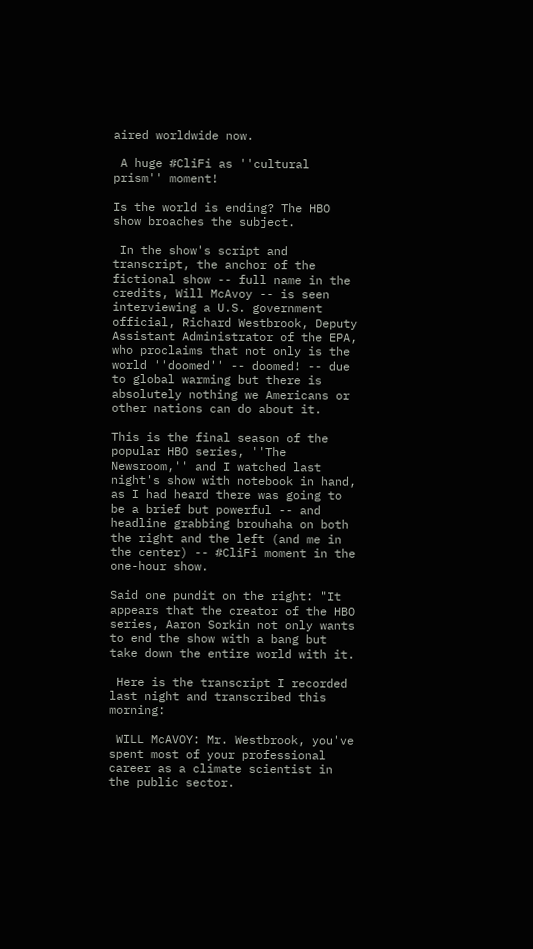aired worldwide now.

 A huge #CliFi as ''cultural prism'' moment!

Is the world is ending? The HBO show broaches the subject.

 In the show's script and transcript, the anchor of the fictional show -- full name in the credits, Will McAvoy -- is seen interviewing a U.S. government official, Richard Westbrook, Deputy Assistant Administrator of the EPA, who proclaims that not only is the world ''doomed'' -- doomed! -- due to global warming but there is absolutely nothing we Americans or other nations can do about it.

This is the final season of the popular HBO series, ''The Newsroom,'' and I watched last night's show with notebook in hand, as I had heard there was going to be a brief but powerful -- and headline grabbing brouhaha on both the right and the left (and me in the center) -- #CliFi moment in the one-hour show.

Said one pundit on the right: "It appears that the creator of the HBO series, Aaron Sorkin not only wants to end the show with a bang but take down the entire world with it.

 Here is the transcript I recorded last night and transcribed this morning:

 WILL McAVOY: Mr. Westbrook, you've spent most of your professional career as a climate scientist in the public sector.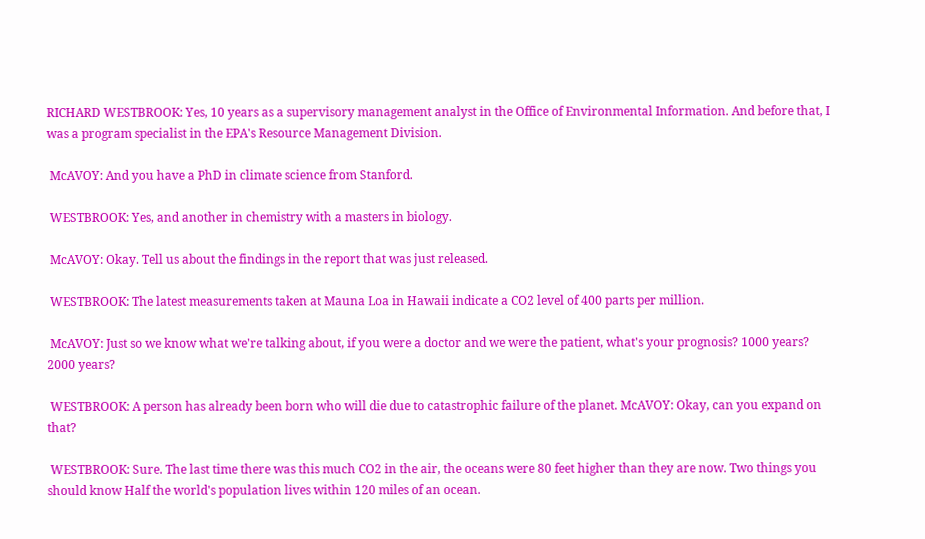RICHARD WESTBROOK: Yes, 10 years as a supervisory management analyst in the Office of Environmental Information. And before that, I was a program specialist in the EPA's Resource Management Division.

 McAVOY: And you have a PhD in climate science from Stanford.

 WESTBROOK: Yes, and another in chemistry with a masters in biology.

 McAVOY: Okay. Tell us about the findings in the report that was just released.

 WESTBROOK: The latest measurements taken at Mauna Loa in Hawaii indicate a CO2 level of 400 parts per million.

 McAVOY: Just so we know what we're talking about, if you were a doctor and we were the patient, what's your prognosis? 1000 years? 2000 years?

 WESTBROOK: A person has already been born who will die due to catastrophic failure of the planet. McAVOY: Okay, can you expand on that?

 WESTBROOK: Sure. The last time there was this much CO2 in the air, the oceans were 80 feet higher than they are now. Two things you should know Half the world's population lives within 120 miles of an ocean.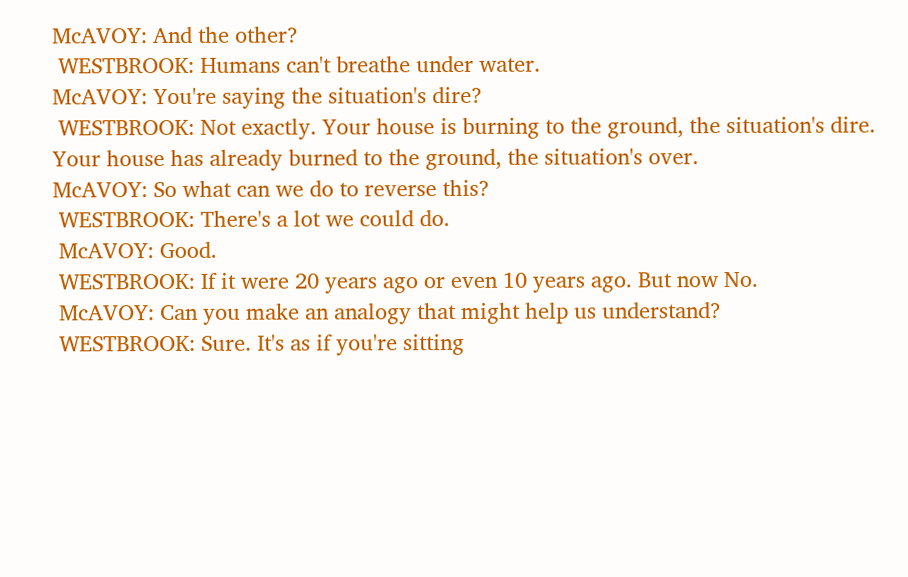McAVOY: And the other?
 WESTBROOK: Humans can't breathe under water.
McAVOY: You're saying the situation's dire?
 WESTBROOK: Not exactly. Your house is burning to the ground, the situation's dire. Your house has already burned to the ground, the situation's over.
McAVOY: So what can we do to reverse this?
 WESTBROOK: There's a lot we could do.
 McAVOY: Good.
 WESTBROOK: If it were 20 years ago or even 10 years ago. But now No.
 McAVOY: Can you make an analogy that might help us understand?
 WESTBROOK: Sure. It's as if you're sitting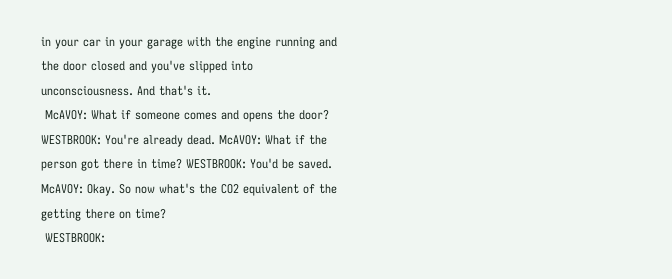in your car in your garage with the engine running and the door closed and you've slipped into unconsciousness. And that's it.
 McAVOY: What if someone comes and opens the door? WESTBROOK: You're already dead. McAVOY: What if the person got there in time? WESTBROOK: You'd be saved. McAVOY: Okay. So now what's the CO2 equivalent of the getting there on time?
 WESTBROOK: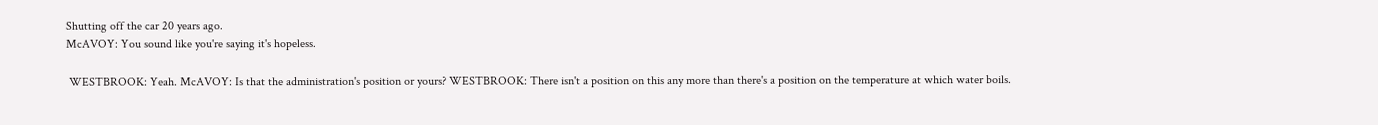Shutting off the car 20 years ago.
McAVOY: You sound like you're saying it's hopeless.

 WESTBROOK: Yeah. McAVOY: Is that the administration's position or yours? WESTBROOK: There isn't a position on this any more than there's a position on the temperature at which water boils.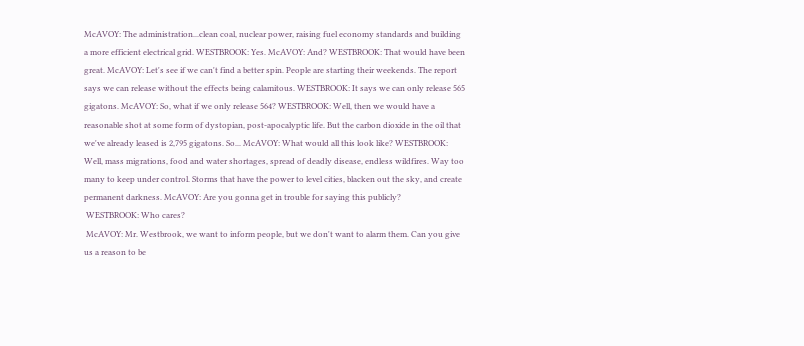McAVOY: The administration...clean coal, nuclear power, raising fuel economy standards and building a more efficient electrical grid. WESTBROOK: Yes. McAVOY: And? WESTBROOK: That would have been great. McAVOY: Let's see if we can't find a better spin. People are starting their weekends. The report says we can release without the effects being calamitous. WESTBROOK: It says we can only release 565 gigatons. McAVOY: So, what if we only release 564? WESTBROOK: Well, then we would have a reasonable shot at some form of dystopian, post-apocalyptic life. But the carbon dioxide in the oil that we've already leased is 2,795 gigatons. So... McAVOY: What would all this look like? WESTBROOK: Well, mass migrations, food and water shortages, spread of deadly disease, endless wildfires. Way too many to keep under control. Storms that have the power to level cities, blacken out the sky, and create permanent darkness. McAVOY: Are you gonna get in trouble for saying this publicly?
 WESTBROOK: Who cares?
 McAVOY: Mr. Westbrook, we want to inform people, but we don't want to alarm them. Can you give us a reason to be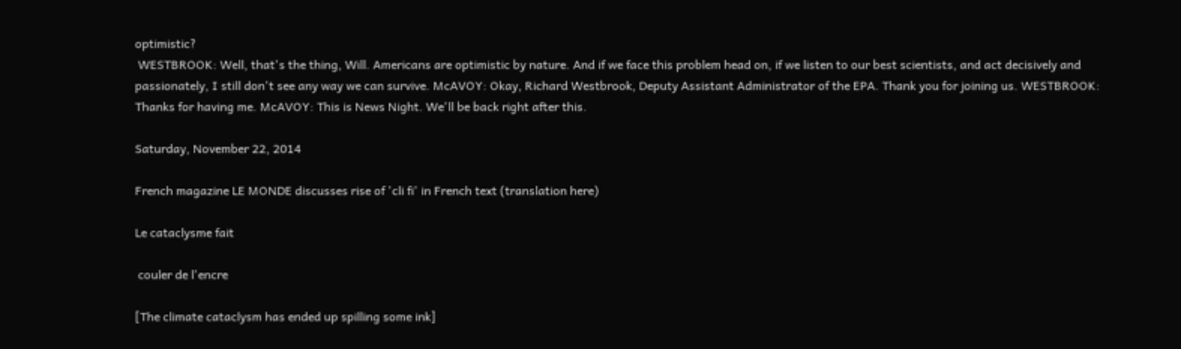optimistic?
 WESTBROOK: Well, that's the thing, Will. Americans are optimistic by nature. And if we face this problem head on, if we listen to our best scientists, and act decisively and passionately, I still don't see any way we can survive. McAVOY: Okay, Richard Westbrook, Deputy Assistant Administrator of the EPA. Thank you for joining us. WESTBROOK: Thanks for having me. McAVOY: This is News Night. We'll be back right after this.

Saturday, November 22, 2014

French magazine LE MONDE discusses rise of 'cli fi' in French text (translation here)

Le cataclysme fait

 couler de l'encre

[The climate cataclysm has ended up spilling some ink]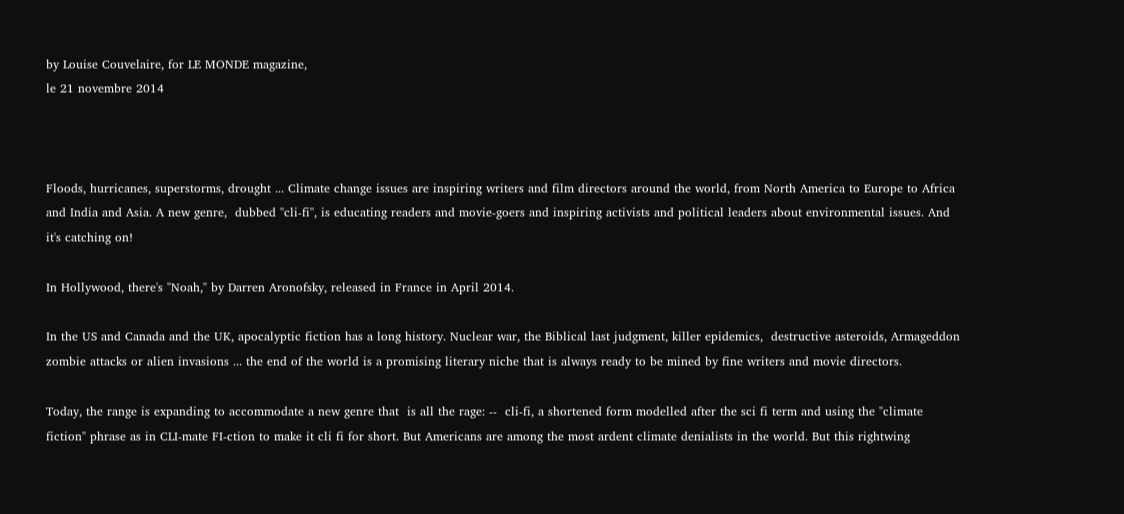by Louise Couvelaire, for LE MONDE magazine,
le 21 novembre 2014



Floods, hurricanes, superstorms, drought ... Climate change issues are inspiring writers and film directors around the world, from North America to Europe to Africa and India and Asia. A new genre,  dubbed ''cli-fi'', is educating readers and movie-goers and inspiring activists and political leaders about environmental issues. And it's catching on!

In Hollywood, there's "Noah," by Darren Aronofsky, released in France in April 2014.

In the US and Canada and the UK, apocalyptic fiction has a long history. Nuclear war, the Biblical last judgment, killer epidemics,  destructive asteroids, Armageddon  zombie attacks or alien invasions ... the end of the world is a promising literary niche that is always ready to be mined by fine writers and movie directors.

Today, the range is expanding to accommodate a new genre that  is all the rage: --  cli-fi, a shortened form modelled after the sci fi term and using the "climate fiction" phrase as in CLI-mate FI-ction to make it cli fi for short. But Americans are among the most ardent climate denialists in the world. But this rightwing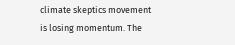climate skeptics movement is losing momentum. The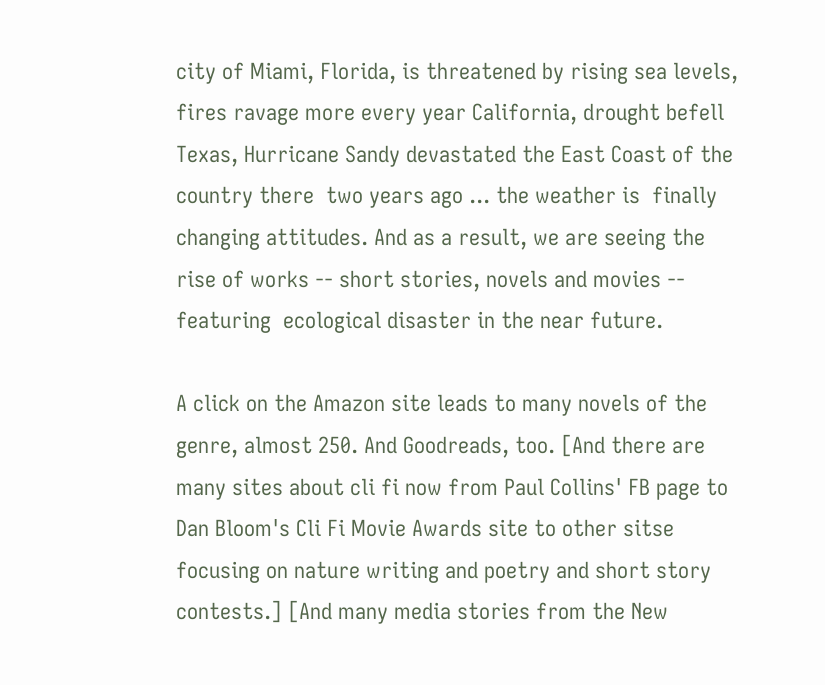city of Miami, Florida, is threatened by rising sea levels, fires ravage more every year California, drought befell Texas, Hurricane Sandy devastated the East Coast of the country there  two years ago ... the weather is  finally changing attitudes. And as a result, we are seeing the rise of works -- short stories, novels and movies -- featuring  ecological disaster in the near future.

A click on the Amazon site leads to many novels of the genre, almost 250. And Goodreads, too. [And there are many sites about cli fi now from Paul Collins' FB page to Dan Bloom's Cli Fi Movie Awards site to other sitse focusing on nature writing and poetry and short story contests.] [And many media stories from the New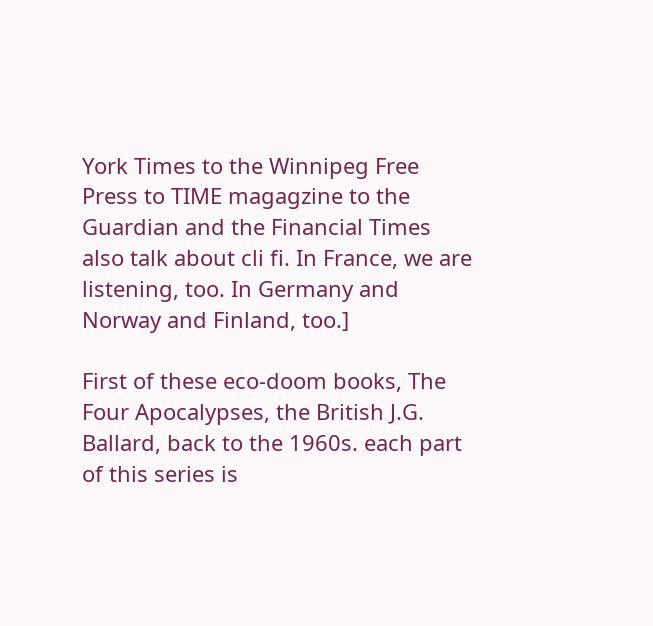York Times to the Winnipeg Free Press to TIME magagzine to the Guardian and the Financial Times also talk about cli fi. In France, we are listening, too. In Germany and Norway and Finland, too.]

First of these eco-doom books, The Four Apocalypses, the British J.G. Ballard, back to the 1960s. each part of this series is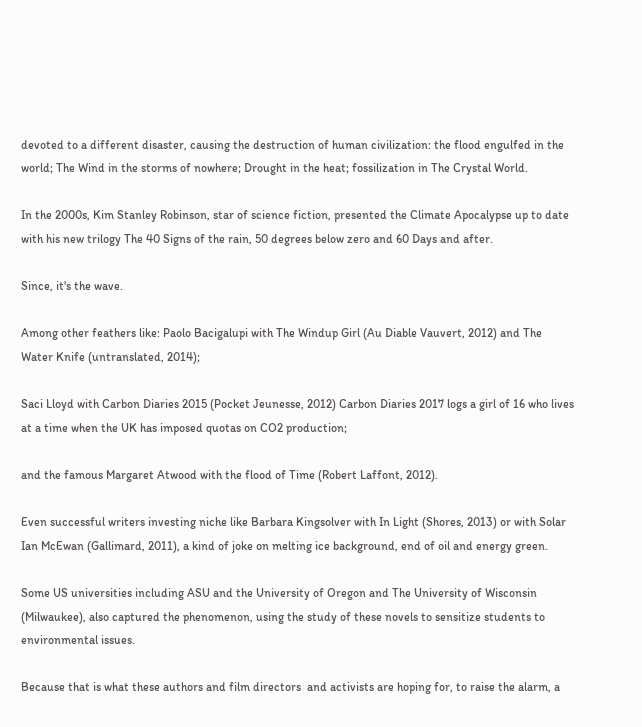devoted to a different disaster, causing the destruction of human civilization: the flood engulfed in the world; The Wind in the storms of nowhere; Drought in the heat; fossilization in The Crystal World.

In the 2000s, Kim Stanley Robinson, star of science fiction, presented the Climate Apocalypse up to date with his new trilogy The 40 Signs of the rain, 50 degrees below zero and 60 Days and after.

Since, it's the wave.

Among other feathers like: Paolo Bacigalupi with The Windup Girl (Au Diable Vauvert, 2012) and The Water Knife (untranslated, 2014);

Saci Lloyd with Carbon Diaries 2015 (Pocket Jeunesse, 2012) Carbon Diaries 2017 logs a girl of 16 who lives at a time when the UK has imposed quotas on CO2 production;

and the famous Margaret Atwood with the flood of Time (Robert Laffont, 2012).

Even successful writers investing niche like Barbara Kingsolver with In Light (Shores, 2013) or with Solar Ian McEwan (Gallimard, 2011), a kind of joke on melting ice background, end of oil and energy green.

Some US universities including ASU and the University of Oregon and The University of Wisconsin (Milwaukee), also captured the phenomenon, using the study of these novels to sensitize students to environmental issues.

Because that is what these authors and film directors  and activists are hoping for, to raise the alarm, a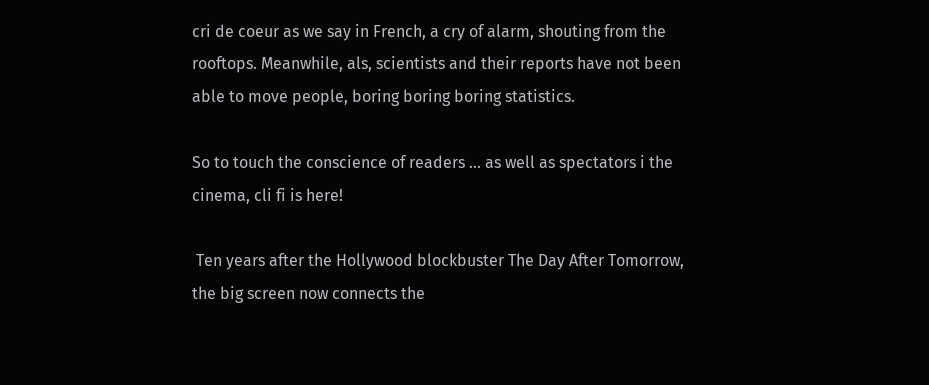cri de coeur as we say in French, a cry of alarm, shouting from the rooftops. Meanwhile, als, scientists and their reports have not been able to move people, boring boring boring statistics.

So to touch the conscience of readers ... as well as spectators i the cinema, cli fi is here!

 Ten years after the Hollywood blockbuster The Day After Tomorrow, the big screen now connects the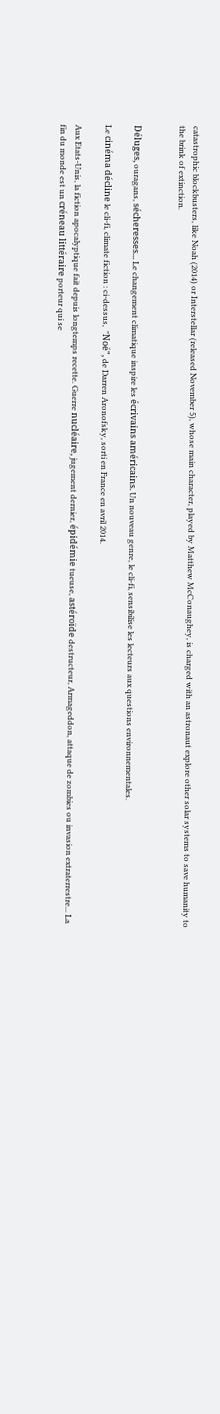catastrophic blockbusters, like Noah (2014) or Interstellar (released November 5), whose main character, played by Matthew McConaughey, is charged with an astronaut explore other solar systems to save humanity to the brink of extinction.


Déluges, ouragans, sécheresses... Le changement climatique inspire les écrivains américains. Un nouveau genre, le cli-fi, sensibilise les lecteurs aux questions environnementales.

Le cinéma décline le cli-fi, climate fiction : ci-dessus,  "Noé", de Darren Aronofsky, sorti en France en avril 2014.

Aux Etats-Unis, la fiction apocalyptique fait depuis longtemps recette. Guerre nucléaire, jugement dernier, épidémie tueuse, astéroïde destructeur, Armageddon, attaque de zombies ou invasion extraterrestre... La fin du monde est un créneau littéraire porteur qui se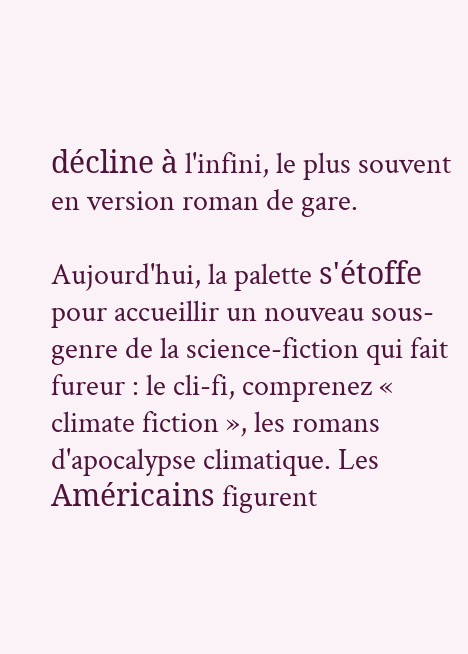décline à l'infini, le plus souvent en version roman de gare.

Aujourd'hui, la palette s'étoffe pour accueillir un nouveau sous-genre de la science-fiction qui fait fureur : le cli-fi, comprenez « climate fiction », les romans d'apocalypse climatique. Les Américains figurent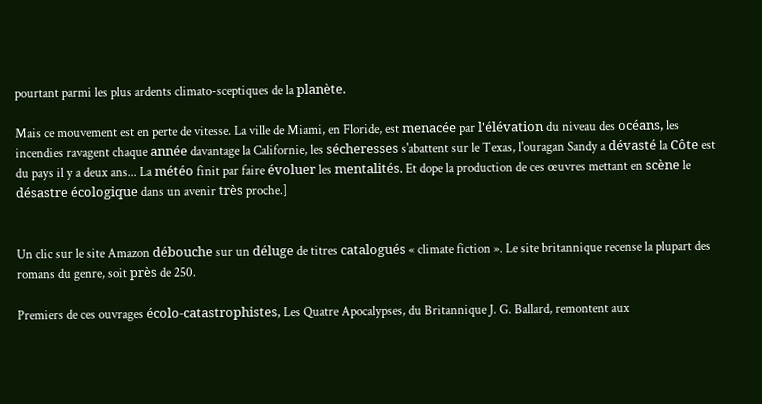pourtant parmi les plus ardents climato-sceptiques de la planète.

Mais ce mouvement est en perte de vitesse. La ville de Miami, en Floride, est menacée par l'élévation du niveau des océans, les incendies ravagent chaque année davantage la Californie, les sécheresses s'abattent sur le Texas, l'ouragan Sandy a dévasté la Côte est du pays il y a deux ans... La météo finit par faire évoluer les mentalités. Et dope la production de ces œuvres mettant en scène le désastre écologique dans un avenir très proche.]


Un clic sur le site Amazon débouche sur un déluge de titres catalogués « climate fiction ». Le site britannique recense la plupart des romans du genre, soit près de 250.

Premiers de ces ouvrages écolo-catastrophistes, Les Quatre Apocalypses, du Britannique J. G. Ballard, remontent aux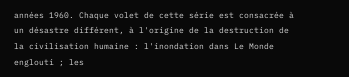années 1960. Chaque volet de cette série est consacrée à un désastre différent, à l'origine de la destruction de la civilisation humaine : l'inondation dans Le Monde englouti ; les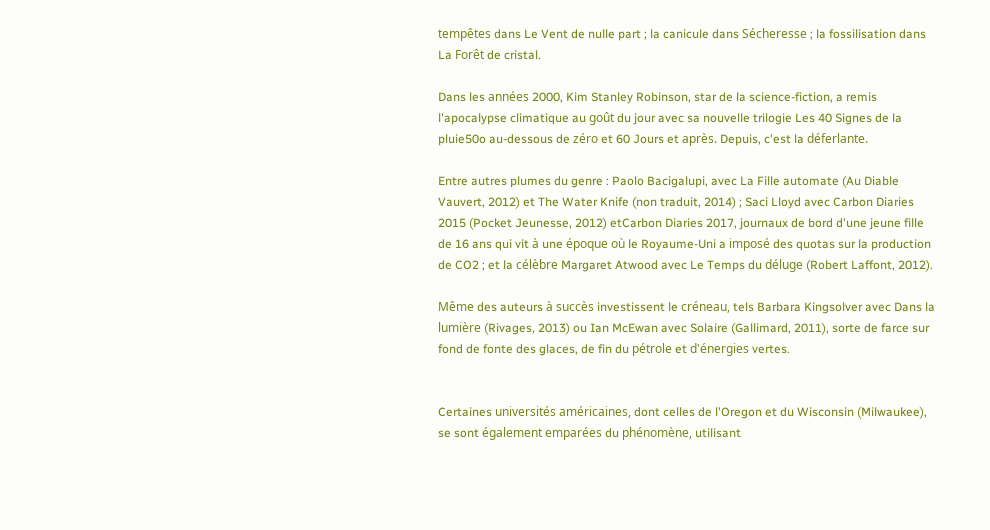tempêtes dans Le Vent de nulle part ; la canicule dans Sécheresse ; la fossilisation dans La Forêt de cristal.

Dans les années 2000, Kim Stanley Robinson, star de la science-fiction, a remis l'apocalypse climatique au goût du jour avec sa nouvelle trilogie Les 40 Signes de la pluie50o au-dessous de zéro et 60 Jours et après. Depuis, c'est la déferlante.

Entre autres plumes du genre : Paolo Bacigalupi, avec La Fille automate (Au Diable Vauvert, 2012) et The Water Knife (non traduit, 2014) ; Saci Lloyd avec Carbon Diaries 2015 (Pocket Jeunesse, 2012) etCarbon Diaries 2017, journaux de bord d'une jeune fille de 16 ans qui vit à une époque où le Royaume-Uni a imposé des quotas sur la production de CO2 ; et la célèbre Margaret Atwood avec Le Temps du déluge (Robert Laffont, 2012).

Même des auteurs à succès investissent le créneau, tels Barbara Kingsolver avec Dans la lumière (Rivages, 2013) ou Ian McEwan avec Solaire (Gallimard, 2011), sorte de farce sur fond de fonte des glaces, de fin du pétrole et d'énergies vertes.


Certaines universités américaines, dont celles de l'Oregon et du Wisconsin (Milwaukee), se sont également emparées du phénomène, utilisant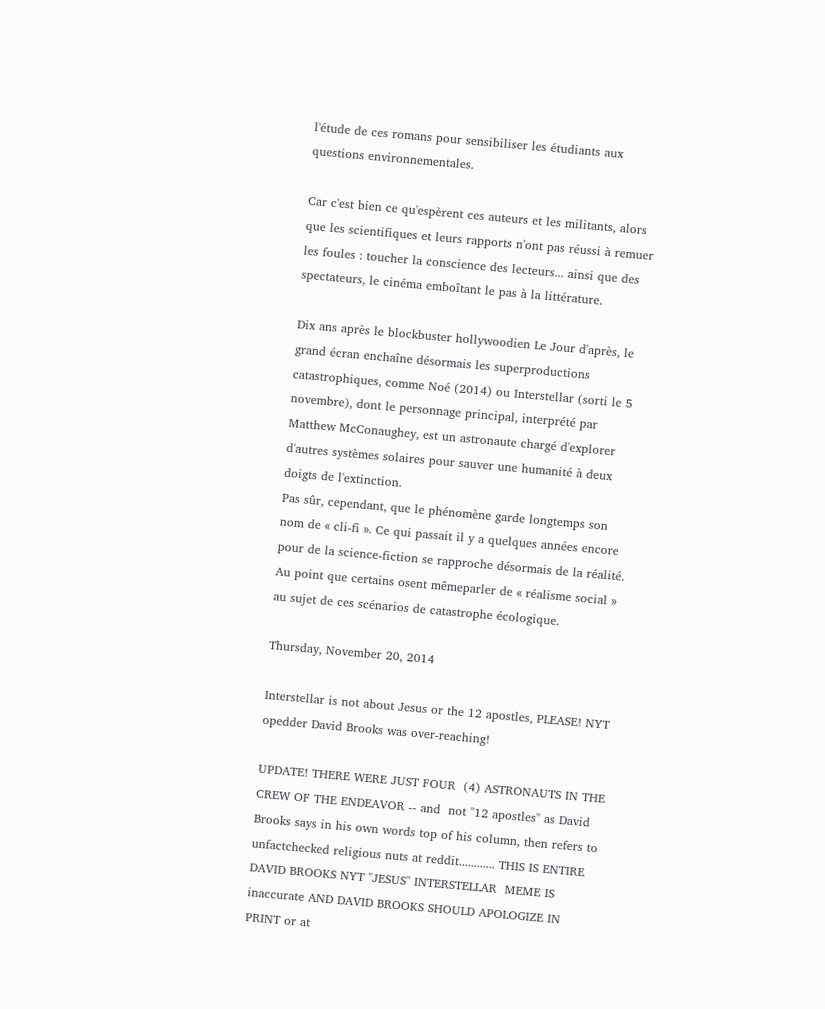l'étude de ces romans pour sensibiliser les étudiants aux questions environnementales.

Car c'est bien ce qu'espèrent ces auteurs et les militants, alors que les scientifiques et leurs rapports n'ont pas réussi à remuer les foules : toucher la conscience des lecteurs... ainsi que des spectateurs, le cinéma emboîtant le pas à la littérature.

Dix ans après le blockbuster hollywoodien Le Jour d'après, le grand écran enchaîne désormais les superproductions catastrophiques, comme Noé (2014) ou Interstellar (sorti le 5 novembre), dont le personnage principal, interprété par Matthew McConaughey, est un astronaute chargé d'explorer d'autres systèmes solaires pour sauver une humanité à deux doigts de l'extinction.
Pas sûr, cependant, que le phénomène garde longtemps son nom de « cli-fi ». Ce qui passait il y a quelques années encore pour de la science-fiction se rapproche désormais de la réalité. Au point que certains osent mêmeparler de « réalisme social » au sujet de ces scénarios de catastrophe écologique.

Thursday, November 20, 2014

Interstellar is not about Jesus or the 12 apostles, PLEASE! NYT opedder David Brooks was over-reaching!

UPDATE! THERE WERE JUST FOUR  (4) ASTRONAUTS IN THE CREW OF THE ENDEAVOR -- and  not ''12 apostles'' as David Brooks says in his own words top of his column, then refers to unfactchecked religious nuts at reddit............ THIS IS ENTIRE DAVID BROOKS NYT ''JESUS'' INTERSTELLAR  MEME IS inaccurate AND DAVID BROOKS SHOULD APOLOGIZE IN PRINT or at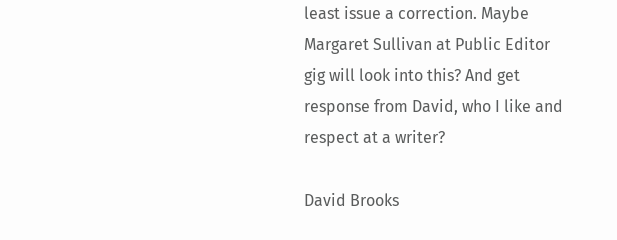least issue a correction. Maybe Margaret Sullivan at Public Editor gig will look into this? And get response from David, who I like and respect at a writer?

David Brooks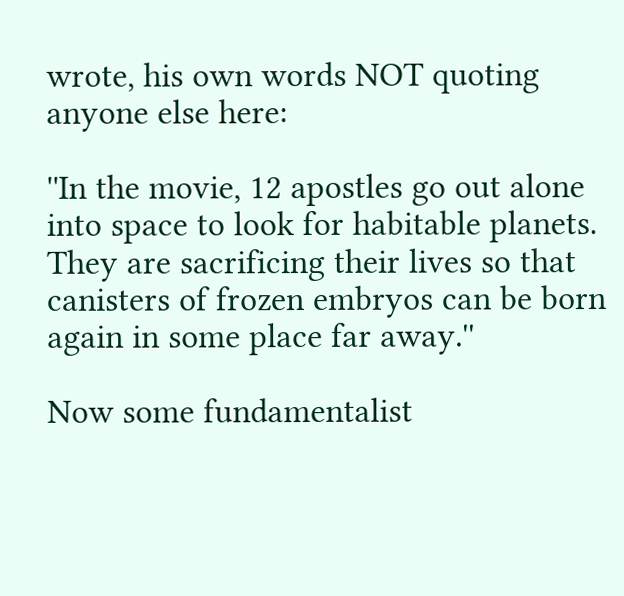wrote, his own words NOT quoting anyone else here:

''In the movie, 12 apostles go out alone into space to look for habitable planets. They are sacrificing their lives so that canisters of frozen embryos can be born again in some place far away.''

Now some fundamentalist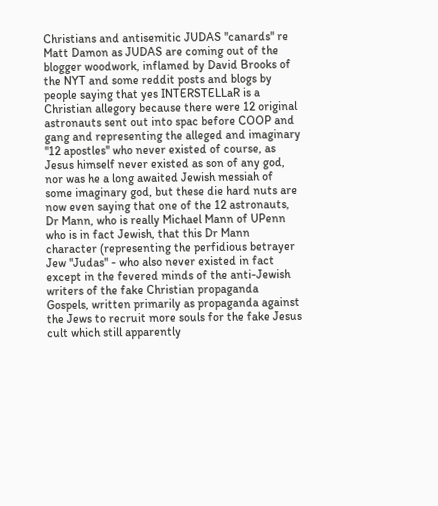Christians and antisemitic JUDAS ''canards'' re Matt Damon as JUDAS are coming out of the blogger woodwork, inflamed by David Brooks of the NYT and some reddit posts and blogs by people saying that yes INTERSTELLaR is a Christian allegory because there were 12 original astronauts sent out into spac before COOP and gang and representing the alleged and imaginary ''12 apostles'' who never existed of course, as Jesus himself never existed as son of any god, nor was he a long awaited Jewish messiah of some imaginary god, but these die hard nuts are now even saying that one of the 12 astronauts, Dr Mann, who is really Michael Mann of UPenn who is in fact Jewish, that this Dr Mann character (representing the perfidious betrayer Jew ''Judas'' - who also never existed in fact except in the fevered minds of the anti-Jewish writers of the fake Christian propaganda Gospels, written primarily as propaganda against the Jews to recruit more souls for the fake Jesus cult which still apparently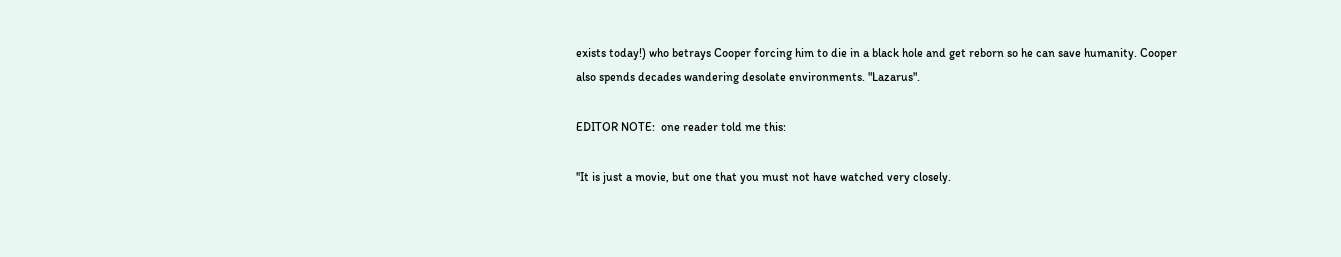exists today!) who betrays Cooper forcing him to die in a black hole and get reborn so he can save humanity. Cooper also spends decades wandering desolate environments. "Lazarus".

EDITOR NOTE:  one reader told me this:

''It is just a movie, but one that you must not have watched very closely.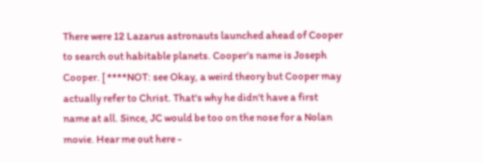There were 12 Lazarus astronauts launched ahead of Cooper to search out habitable planets. Cooper’s name is Joseph Cooper. [ ****NOT: see Okay, a weird theory but Cooper may actually refer to Christ. That's why he didn't have a first name at all. Since, JC would be too on the nose for a Nolan movie. Hear me out here -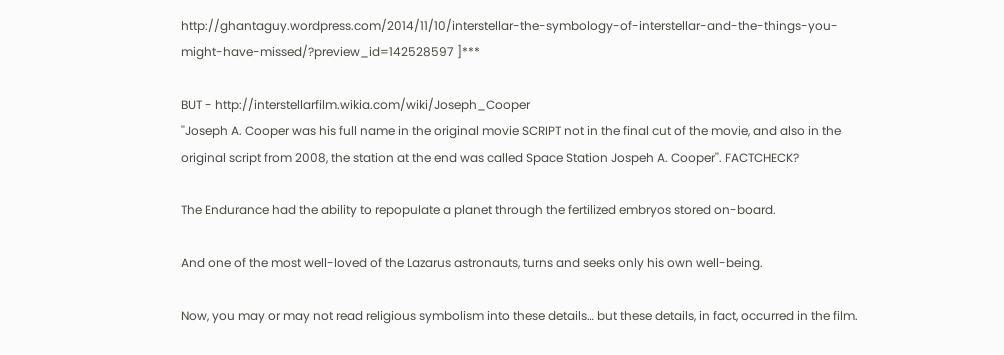http://ghantaguy.wordpress.com/2014/11/10/interstellar-the-symbology-of-interstellar-and-the-things-you-might-have-missed/?preview_id=142528597 ]***

BUT - http://interstellarfilm.wikia.com/wiki/Joseph_Cooper
''Joseph A. Cooper was his full name in the original movie SCRIPT not in the final cut of the movie, and also in the original script from 2008, the station at the end was called Space Station Jospeh A. Cooper''. FACTCHECK?

The Endurance had the ability to repopulate a planet through the fertilized embryos stored on-board.

And one of the most well-loved of the Lazarus astronauts, turns and seeks only his own well-being.

Now, you may or may not read religious symbolism into these details… but these details, in fact, occurred in the film.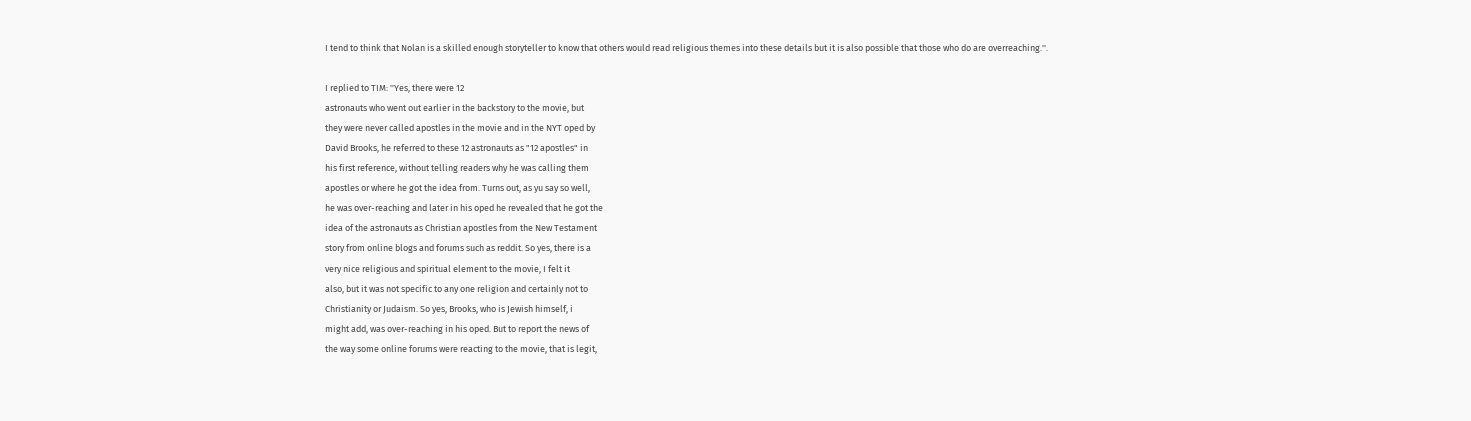I tend to think that Nolan is a skilled enough storyteller to know that others would read religious themes into these details but it is also possible that those who do are overreaching.''.

I replied to TIM: ''Yes, there were 12
astronauts who went out earlier in the backstory to the movie, but
they were never called apostles in the movie and in the NYT oped by
David Brooks, he referred to these 12 astronauts as "12 apostles" in
his first reference, without telling readers why he was calling them
apostles or where he got the idea from. Turns out, as yu say so well,
he was over-reaching and later in his oped he revealed that he got the
idea of the astronauts as Christian apostles from the New Testament
story from online blogs and forums such as reddit. So yes, there is a
very nice religious and spiritual element to the movie, I felt it
also, but it was not specific to any one religion and certainly not to
Christianity or Judaism. So yes, Brooks, who is Jewish himself, i
might add, was over-reaching in his oped. But to report the news of
the way some online forums were reacting to the movie, that is legit,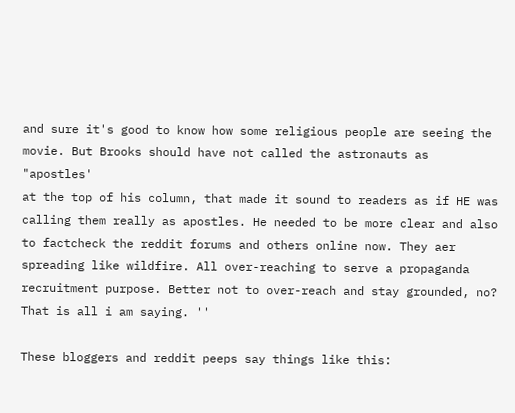and sure it's good to know how some religious people are seeing the
movie. But Brooks should have not called the astronauts as "apostles'
at the top of his column, that made it sound to readers as if HE was
calling them really as apostles. He needed to be more clear and also
to factcheck the reddit forums and others online now. They aer
spreading like wildfire. All over-reaching to serve a propaganda
recruitment purpose. Better not to over-reach and stay grounded, no?
That is all i am saying. ''

These bloggers and reddit peeps say things like this: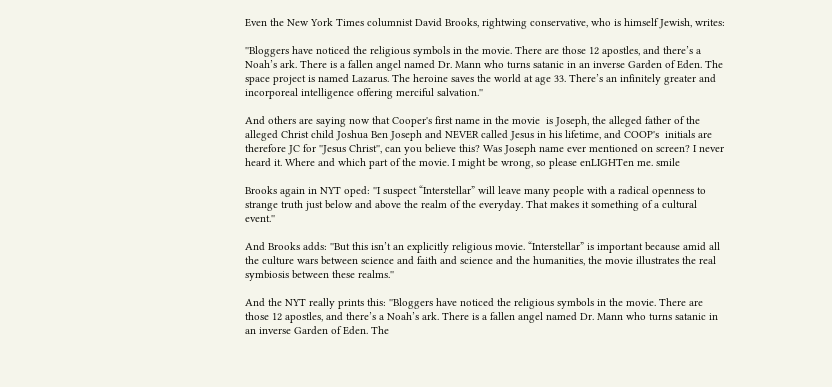Even the New York Times columnist David Brooks, rightwing conservative, who is himself Jewish, writes:

''Bloggers have noticed the religious symbols in the movie. There are those 12 apostles, and there’s a Noah’s ark. There is a fallen angel named Dr. Mann who turns satanic in an inverse Garden of Eden. The space project is named Lazarus. The heroine saves the world at age 33. There’s an infinitely greater and incorporeal intelligence offering merciful salvation.''

And others are saying now that Cooper's first name in the movie  is Joseph, the alleged father of the alleged Christ child Joshua Ben Joseph and NEVER called Jesus in his lifetime, and COOP's  initials are therefore JC for ''Jesus Christ'', can you believe this? Was Joseph name ever mentioned on screen? I never heard it. Where and which part of the movie. I might be wrong, so please enLIGHTen me. smile

Brooks again in NYT oped: ''I suspect “Interstellar” will leave many people with a radical openness to strange truth just below and above the realm of the everyday. That makes it something of a cultural event.''

And Brooks adds: ''But this isn’t an explicitly religious movie. “Interstellar” is important because amid all the culture wars between science and faith and science and the humanities, the movie illustrates the real symbiosis between these realms.''

And the NYT really prints this: ''Bloggers have noticed the religious symbols in the movie. There are those 12 apostles, and there’s a Noah’s ark. There is a fallen angel named Dr. Mann who turns satanic in an inverse Garden of Eden. The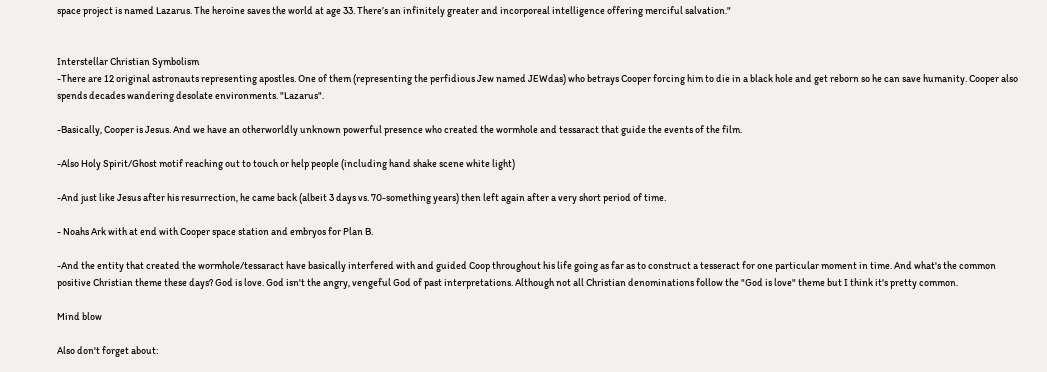space project is named Lazarus. The heroine saves the world at age 33. There’s an infinitely greater and incorporeal intelligence offering merciful salvation."


Interstellar Christian Symbolism
-There are 12 original astronauts representing apostles. One of them (representing the perfidious Jew named JEWdas) who betrays Cooper forcing him to die in a black hole and get reborn so he can save humanity. Cooper also spends decades wandering desolate environments. "Lazarus".

-Basically, Cooper is Jesus. And we have an otherworldly unknown powerful presence who created the wormhole and tessaract that guide the events of the film.

-Also Holy Spirit/Ghost motif reaching out to touch or help people (including hand shake scene white light)

-And just like Jesus after his resurrection, he came back (albeit 3 days vs. 70-something years) then left again after a very short period of time.

- Noahs Ark with at end with Cooper space station and embryos for Plan B.

-And the entity that created the wormhole/tessaract have basically interfered with and guided Coop throughout his life going as far as to construct a tesseract for one particular moment in time. And what's the common positive Christian theme these days? God is love. God isn't the angry, vengeful God of past interpretations. Although not all Christian denominations follow the "God is love" theme but I think it's pretty common.

Mind blow

Also don't forget about: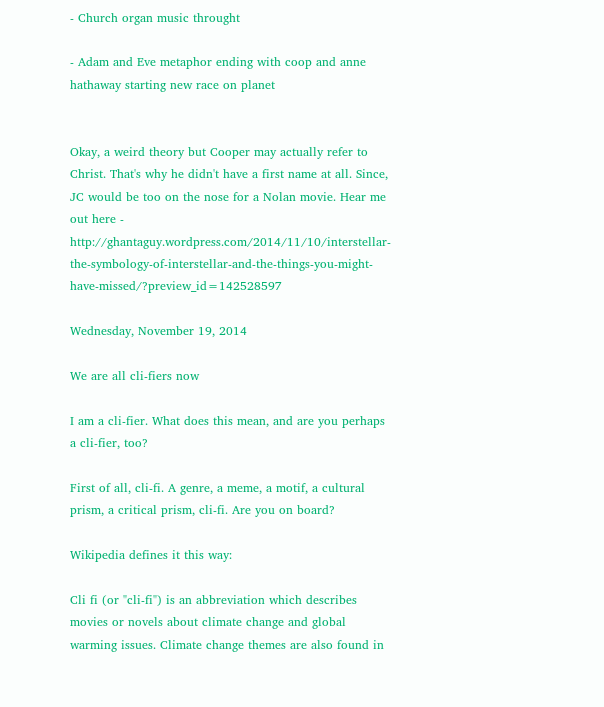- Church organ music throught

- Adam and Eve metaphor ending with coop and anne hathaway starting new race on planet


Okay, a weird theory but Cooper may actually refer to Christ. That's why he didn't have a first name at all. Since, JC would be too on the nose for a Nolan movie. Hear me out here - http://ghantaguy.wordpress.com/2014/11/10/interstellar-the-symbology-of-interstellar-and-the-things-you-might-have-missed/?preview_id=142528597

Wednesday, November 19, 2014

We are all cli-fiers now

I am a cli-fier. What does this mean, and are you perhaps a cli-fier, too?

First of all, cli-fi. A genre, a meme, a motif, a cultural prism, a critical prism, cli-fi. Are you on board?

Wikipedia defines it this way:

Cli fi (or "cli-fi") is an abbreviation which describes movies or novels about climate change and global warming issues. Climate change themes are also found in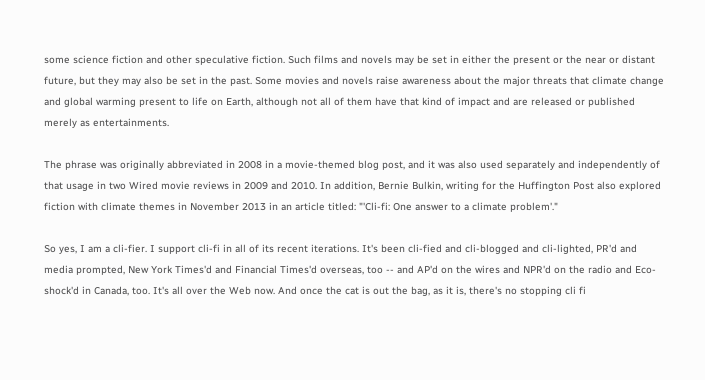some science fiction and other speculative fiction. Such films and novels may be set in either the present or the near or distant future, but they may also be set in the past. Some movies and novels raise awareness about the major threats that climate change and global warming present to life on Earth, although not all of them have that kind of impact and are released or published merely as entertainments.

The phrase was originally abbreviated in 2008 in a movie-themed blog post, and it was also used separately and independently of that usage in two Wired movie reviews in 2009 and 2010. In addition, Bernie Bulkin, writing for the Huffington Post also explored fiction with climate themes in November 2013 in an article titled: "'Cli-fi: One answer to a climate problem'."

So yes, I am a cli-fier. I support cli-fi in all of its recent iterations. It's been cli-fied and cli-blogged and cli-lighted, PR'd and media prompted, New York Times'd and Financial Times'd overseas, too -- and AP'd on the wires and NPR'd on the radio and Eco-shock'd in Canada, too. It's all over the Web now. And once the cat is out the bag, as it is, there's no stopping cli fi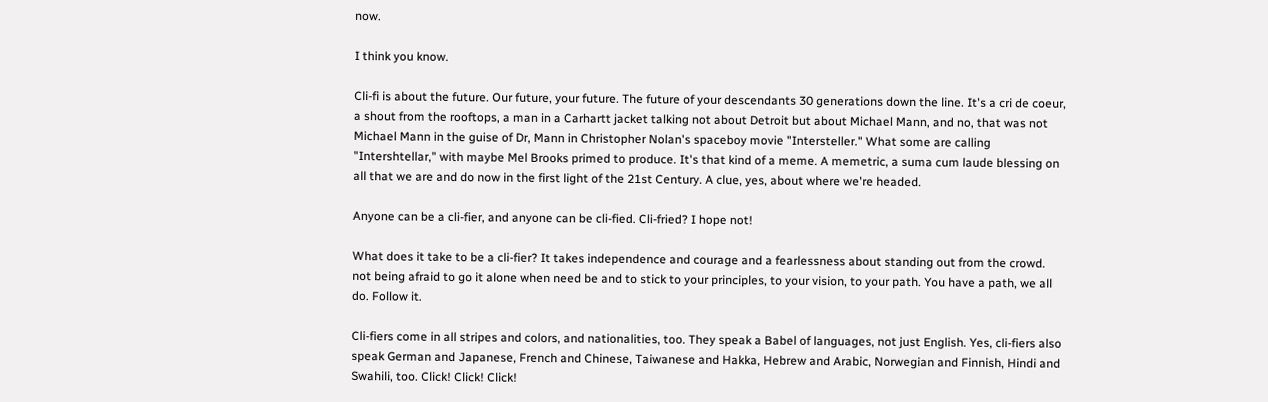now.

I think you know.

Cli-fi is about the future. Our future, your future. The future of your descendants 30 generations down the line. It's a cri de coeur, a shout from the rooftops, a man in a Carhartt jacket talking not about Detroit but about Michael Mann, and no, that was not Michael Mann in the guise of Dr, Mann in Christopher Nolan's spaceboy movie "Intersteller." What some are calling "Intershtellar," with maybe Mel Brooks primed to produce. It's that kind of a meme. A memetric, a suma cum laude blessing on all that we are and do now in the first light of the 21st Century. A clue, yes, about where we're headed.

Anyone can be a cli-fier, and anyone can be cli-fied. Cli-fried? I hope not!

What does it take to be a cli-fier? It takes independence and courage and a fearlessness about standing out from the crowd. not being afraid to go it alone when need be and to stick to your principles, to your vision, to your path. You have a path, we all do. Follow it.

Cli-fiers come in all stripes and colors, and nationalities, too. They speak a Babel of languages, not just English. Yes, cli-fiers also speak German and Japanese, French and Chinese, Taiwanese and Hakka, Hebrew and Arabic, Norwegian and Finnish, Hindi and Swahili, too. Click! Click! Click!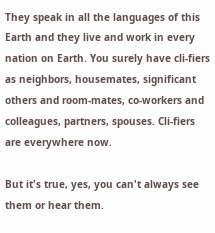They speak in all the languages of this Earth and they live and work in every nation on Earth. You surely have cli-fiers as neighbors, housemates, significant others and room-mates, co-workers and colleagues, partners, spouses. Cli-fiers are everywhere now.

But it's true, yes, you can't always see them or hear them.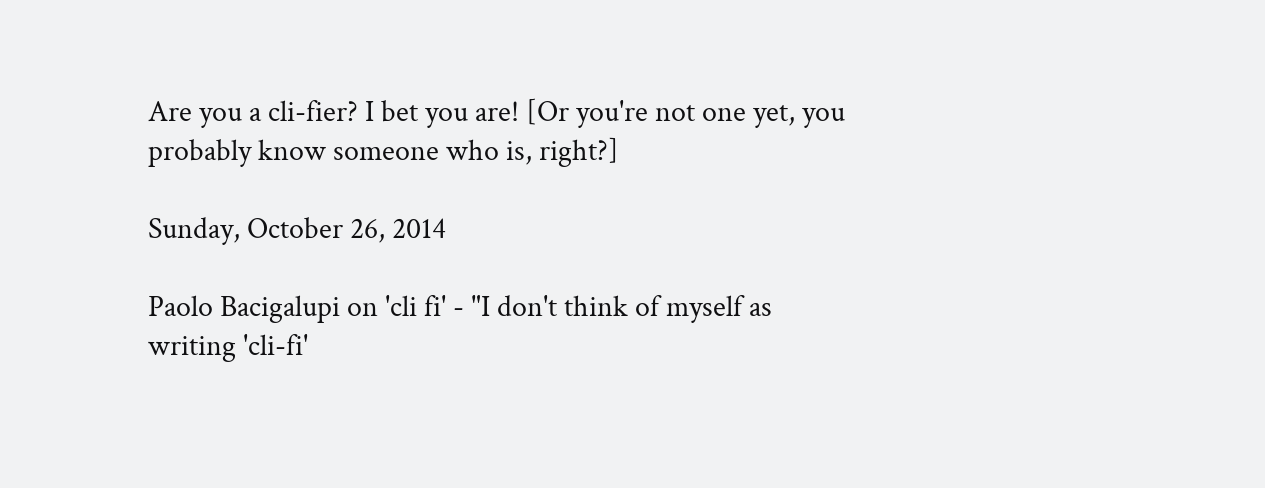Are you a cli-fier? I bet you are! [Or you're not one yet, you probably know someone who is, right?]

Sunday, October 26, 2014

Paolo Bacigalupi on 'cli fi' - "I don't think of myself as writing 'cli-fi'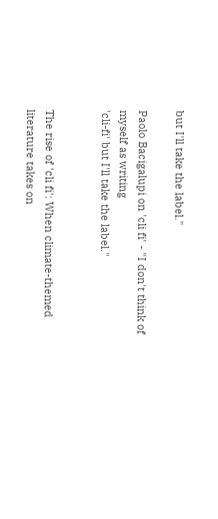but I'll take the label."

Paolo Bacigalupi on 'cli fi' - "I don't think of myself as writing
'cli-fi' but I'll take the label."


The rise of 'cli fi': When climate-themed literature takes on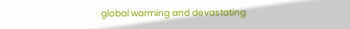global warming and devastating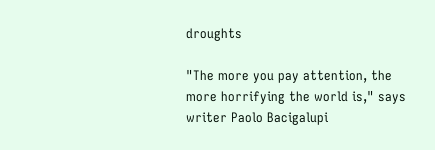droughts

"The more you pay attention, the more horrifying the world is," says writer Paolo Bacigalupi